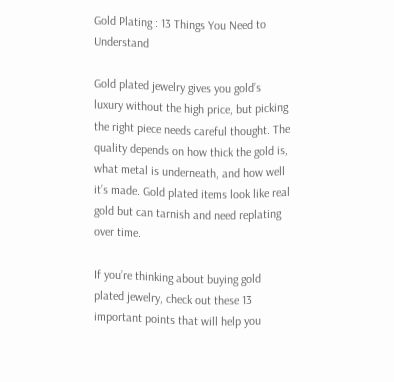Gold Plating : 13 Things You Need to Understand

Gold plated jewelry gives you gold’s luxury without the high price, but picking the right piece needs careful thought. The quality depends on how thick the gold is, what metal is underneath, and how well it’s made. Gold plated items look like real gold but can tarnish and need replating over time.

If you’re thinking about buying gold plated jewelry, check out these 13 important points that will help you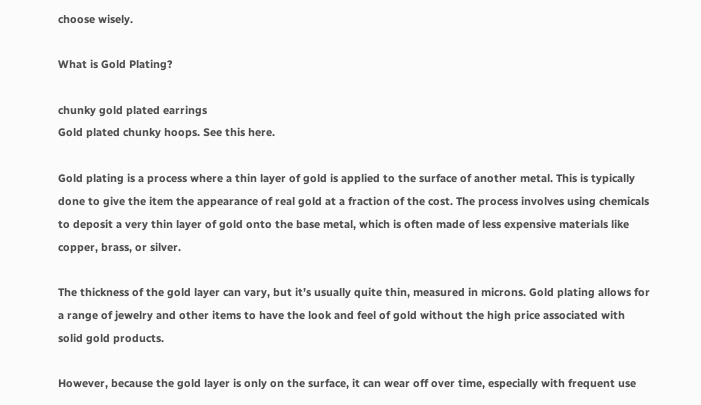choose wisely.

What is Gold Plating?

chunky gold plated earrings
Gold plated chunky hoops. See this here.

Gold plating is a process where a thin layer of gold is applied to the surface of another metal. This is typically done to give the item the appearance of real gold at a fraction of the cost. The process involves using chemicals to deposit a very thin layer of gold onto the base metal, which is often made of less expensive materials like copper, brass, or silver.

The thickness of the gold layer can vary, but it’s usually quite thin, measured in microns. Gold plating allows for a range of jewelry and other items to have the look and feel of gold without the high price associated with solid gold products.

However, because the gold layer is only on the surface, it can wear off over time, especially with frequent use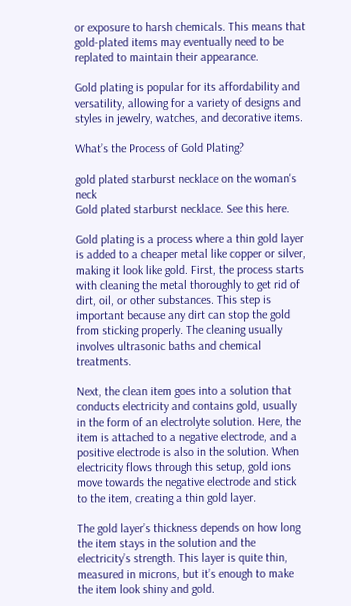or exposure to harsh chemicals. This means that gold-plated items may eventually need to be replated to maintain their appearance.

Gold plating is popular for its affordability and versatility, allowing for a variety of designs and styles in jewelry, watches, and decorative items.

What’s the Process of Gold Plating?

gold plated starburst necklace on the woman's neck
Gold plated starburst necklace. See this here.

Gold plating is a process where a thin gold layer is added to a cheaper metal like copper or silver, making it look like gold. First, the process starts with cleaning the metal thoroughly to get rid of dirt, oil, or other substances. This step is important because any dirt can stop the gold from sticking properly. The cleaning usually involves ultrasonic baths and chemical treatments.

Next, the clean item goes into a solution that conducts electricity and contains gold, usually in the form of an electrolyte solution. Here, the item is attached to a negative electrode, and a positive electrode is also in the solution. When electricity flows through this setup, gold ions move towards the negative electrode and stick to the item, creating a thin gold layer.

The gold layer’s thickness depends on how long the item stays in the solution and the electricity’s strength. This layer is quite thin, measured in microns, but it’s enough to make the item look shiny and gold.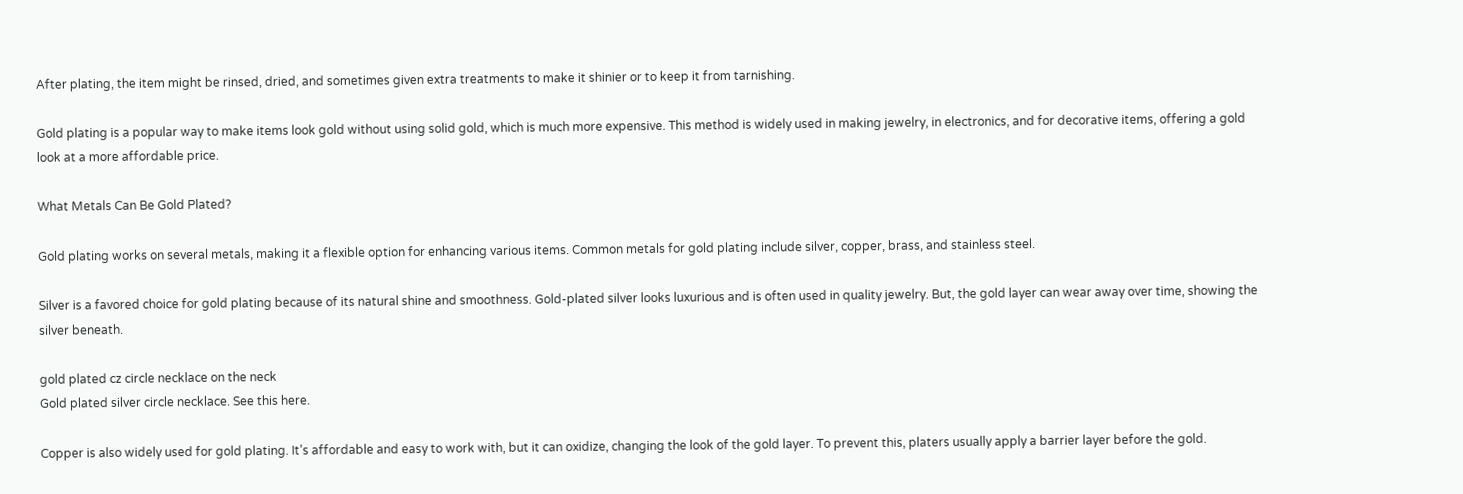After plating, the item might be rinsed, dried, and sometimes given extra treatments to make it shinier or to keep it from tarnishing.

Gold plating is a popular way to make items look gold without using solid gold, which is much more expensive. This method is widely used in making jewelry, in electronics, and for decorative items, offering a gold look at a more affordable price.

What Metals Can Be Gold Plated?

Gold plating works on several metals, making it a flexible option for enhancing various items. Common metals for gold plating include silver, copper, brass, and stainless steel.

Silver is a favored choice for gold plating because of its natural shine and smoothness. Gold-plated silver looks luxurious and is often used in quality jewelry. But, the gold layer can wear away over time, showing the silver beneath.

gold plated cz circle necklace on the neck
Gold plated silver circle necklace. See this here.

Copper is also widely used for gold plating. It’s affordable and easy to work with, but it can oxidize, changing the look of the gold layer. To prevent this, platers usually apply a barrier layer before the gold.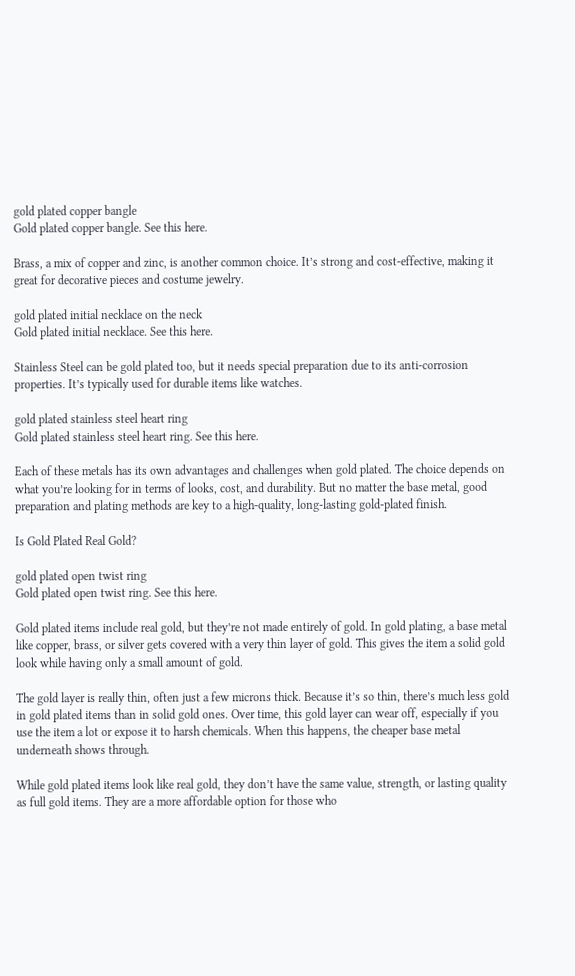gold plated copper bangle
Gold plated copper bangle. See this here.

Brass, a mix of copper and zinc, is another common choice. It’s strong and cost-effective, making it great for decorative pieces and costume jewelry.

gold plated initial necklace on the neck
Gold plated initial necklace. See this here.

Stainless Steel can be gold plated too, but it needs special preparation due to its anti-corrosion properties. It’s typically used for durable items like watches.

gold plated stainless steel heart ring
Gold plated stainless steel heart ring. See this here.

Each of these metals has its own advantages and challenges when gold plated. The choice depends on what you’re looking for in terms of looks, cost, and durability. But no matter the base metal, good preparation and plating methods are key to a high-quality, long-lasting gold-plated finish.

Is Gold Plated Real Gold?

gold plated open twist ring
Gold plated open twist ring. See this here.

Gold plated items include real gold, but they’re not made entirely of gold. In gold plating, a base metal like copper, brass, or silver gets covered with a very thin layer of gold. This gives the item a solid gold look while having only a small amount of gold.

The gold layer is really thin, often just a few microns thick. Because it’s so thin, there’s much less gold in gold plated items than in solid gold ones. Over time, this gold layer can wear off, especially if you use the item a lot or expose it to harsh chemicals. When this happens, the cheaper base metal underneath shows through.

While gold plated items look like real gold, they don’t have the same value, strength, or lasting quality as full gold items. They are a more affordable option for those who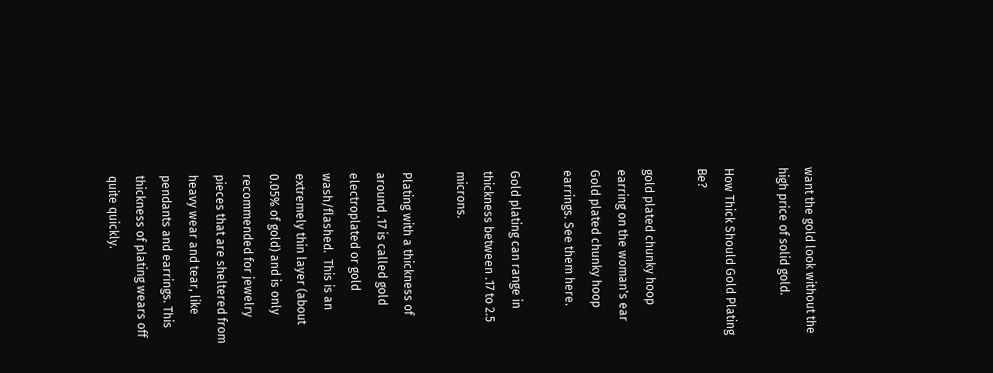want the gold look without the high price of solid gold.

How Thick Should Gold Plating Be?

gold plated chunky hoop earring on the woman's ear
Gold plated chunky hoop earrings. See them here.

Gold plating can range in thickness between .17 to 2.5 microns.

Plating with a thickness of around .17 is called gold electroplated or gold wash/flashed.  This is an extremely thin layer (about 0.05% of gold) and is only recommended for jewelry pieces that are sheltered from heavy wear and tear, like pendants and earrings. This thickness of plating wears off quite quickly.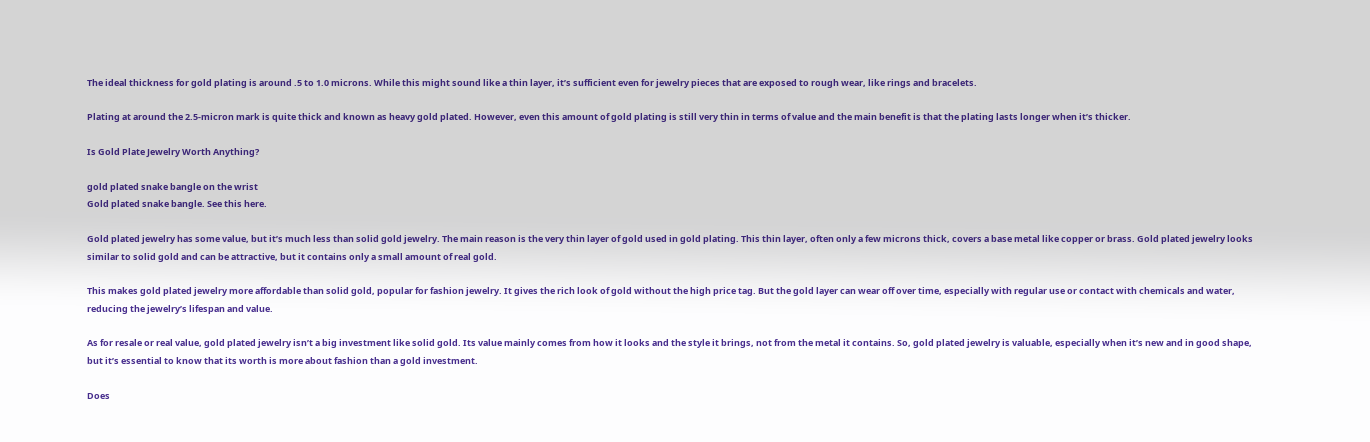The ideal thickness for gold plating is around .5 to 1.0 microns. While this might sound like a thin layer, it’s sufficient even for jewelry pieces that are exposed to rough wear, like rings and bracelets.

Plating at around the 2.5-micron mark is quite thick and known as heavy gold plated. However, even this amount of gold plating is still very thin in terms of value and the main benefit is that the plating lasts longer when it’s thicker.

Is Gold Plate Jewelry Worth Anything?

gold plated snake bangle on the wrist
Gold plated snake bangle. See this here.

Gold plated jewelry has some value, but it’s much less than solid gold jewelry. The main reason is the very thin layer of gold used in gold plating. This thin layer, often only a few microns thick, covers a base metal like copper or brass. Gold plated jewelry looks similar to solid gold and can be attractive, but it contains only a small amount of real gold.

This makes gold plated jewelry more affordable than solid gold, popular for fashion jewelry. It gives the rich look of gold without the high price tag. But the gold layer can wear off over time, especially with regular use or contact with chemicals and water, reducing the jewelry’s lifespan and value.

As for resale or real value, gold plated jewelry isn’t a big investment like solid gold. Its value mainly comes from how it looks and the style it brings, not from the metal it contains. So, gold plated jewelry is valuable, especially when it’s new and in good shape, but it’s essential to know that its worth is more about fashion than a gold investment.

Does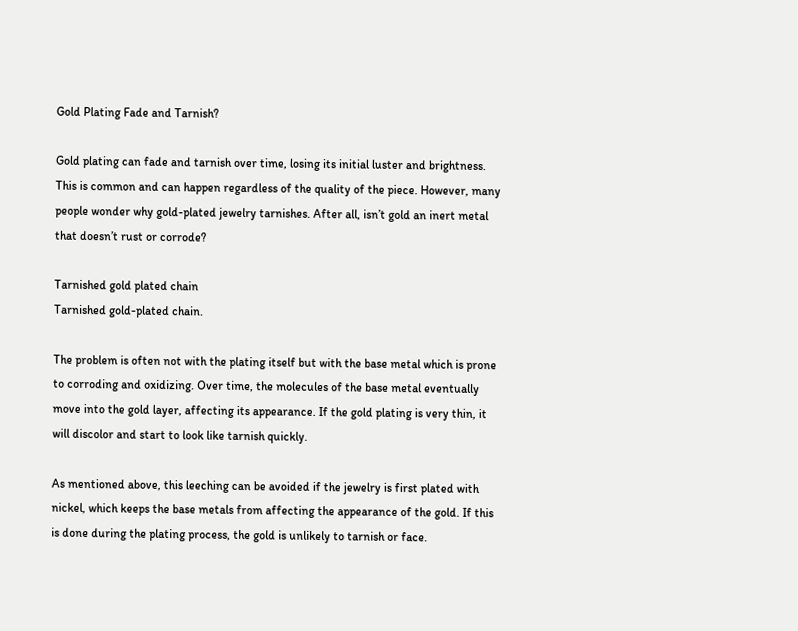Gold Plating Fade and Tarnish?

Gold plating can fade and tarnish over time, losing its initial luster and brightness. This is common and can happen regardless of the quality of the piece. However, many people wonder why gold-plated jewelry tarnishes. After all, isn’t gold an inert metal that doesn’t rust or corrode?

Tarnished gold plated chain
Tarnished gold-plated chain.

The problem is often not with the plating itself but with the base metal which is prone to corroding and oxidizing. Over time, the molecules of the base metal eventually move into the gold layer, affecting its appearance. If the gold plating is very thin, it will discolor and start to look like tarnish quickly.

As mentioned above, this leeching can be avoided if the jewelry is first plated with nickel, which keeps the base metals from affecting the appearance of the gold. If this is done during the plating process, the gold is unlikely to tarnish or face.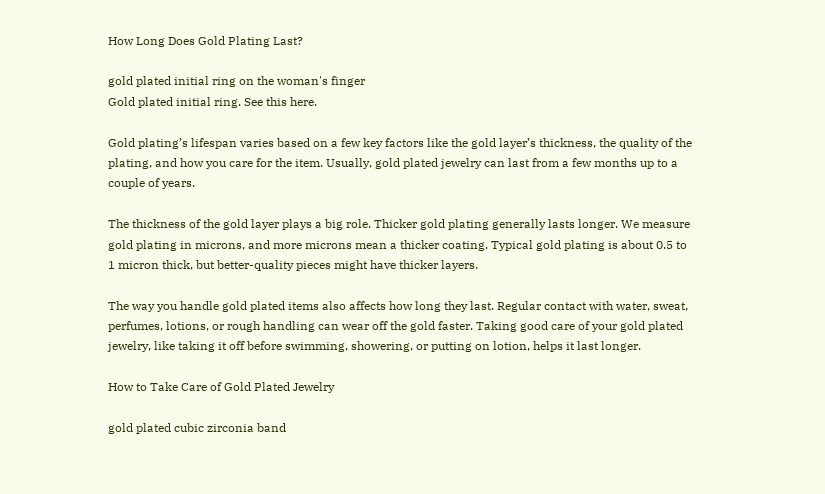How Long Does Gold Plating Last?

gold plated initial ring on the woman's finger
Gold plated initial ring. See this here.

Gold plating’s lifespan varies based on a few key factors like the gold layer’s thickness, the quality of the plating, and how you care for the item. Usually, gold plated jewelry can last from a few months up to a couple of years.

The thickness of the gold layer plays a big role. Thicker gold plating generally lasts longer. We measure gold plating in microns, and more microns mean a thicker coating. Typical gold plating is about 0.5 to 1 micron thick, but better-quality pieces might have thicker layers.

The way you handle gold plated items also affects how long they last. Regular contact with water, sweat, perfumes, lotions, or rough handling can wear off the gold faster. Taking good care of your gold plated jewelry, like taking it off before swimming, showering, or putting on lotion, helps it last longer.

How to Take Care of Gold Plated Jewelry

gold plated cubic zirconia band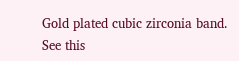Gold plated cubic zirconia band. See this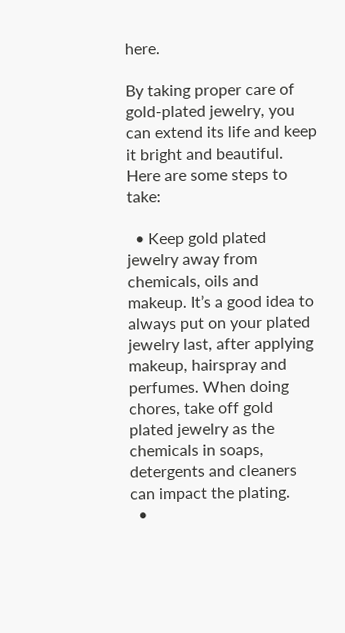here.

By taking proper care of gold-plated jewelry, you can extend its life and keep it bright and beautiful. Here are some steps to take:

  • Keep gold plated jewelry away from chemicals, oils and makeup. It’s a good idea to always put on your plated jewelry last, after applying makeup, hairspray and perfumes. When doing chores, take off gold plated jewelry as the chemicals in soaps, detergents and cleaners can impact the plating.
  •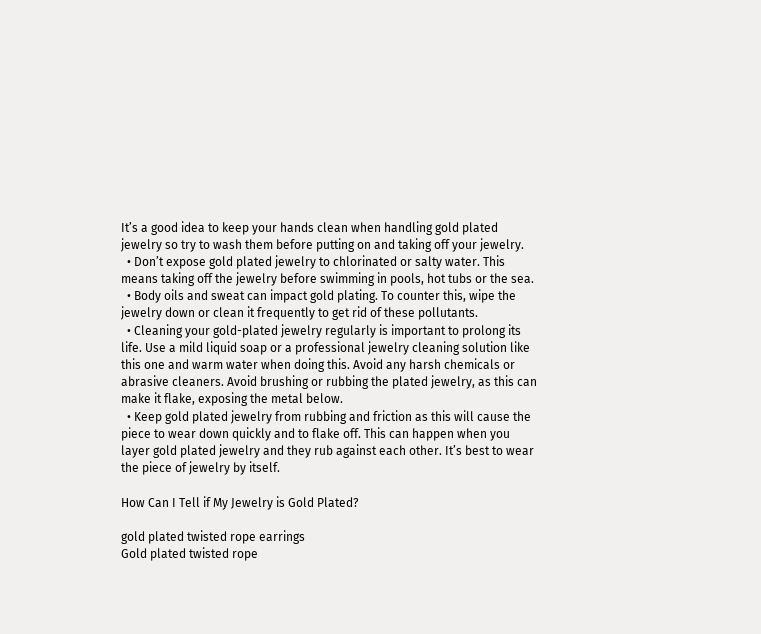It’s a good idea to keep your hands clean when handling gold plated jewelry so try to wash them before putting on and taking off your jewelry.
  • Don’t expose gold plated jewelry to chlorinated or salty water. This means taking off the jewelry before swimming in pools, hot tubs or the sea.
  • Body oils and sweat can impact gold plating. To counter this, wipe the jewelry down or clean it frequently to get rid of these pollutants.
  • Cleaning your gold-plated jewelry regularly is important to prolong its life. Use a mild liquid soap or a professional jewelry cleaning solution like this one and warm water when doing this. Avoid any harsh chemicals or abrasive cleaners. Avoid brushing or rubbing the plated jewelry, as this can make it flake, exposing the metal below.
  • Keep gold plated jewelry from rubbing and friction as this will cause the piece to wear down quickly and to flake off. This can happen when you layer gold plated jewelry and they rub against each other. It’s best to wear the piece of jewelry by itself.

How Can I Tell if My Jewelry is Gold Plated?

gold plated twisted rope earrings
Gold plated twisted rope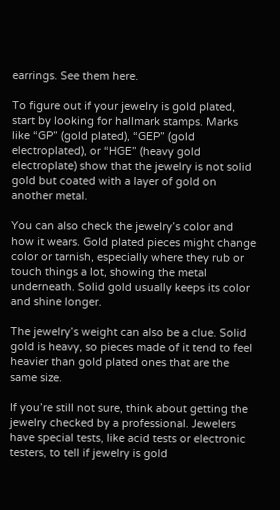earrings. See them here.

To figure out if your jewelry is gold plated, start by looking for hallmark stamps. Marks like “GP” (gold plated), “GEP” (gold electroplated), or “HGE” (heavy gold electroplate) show that the jewelry is not solid gold but coated with a layer of gold on another metal.

You can also check the jewelry’s color and how it wears. Gold plated pieces might change color or tarnish, especially where they rub or touch things a lot, showing the metal underneath. Solid gold usually keeps its color and shine longer.

The jewelry’s weight can also be a clue. Solid gold is heavy, so pieces made of it tend to feel heavier than gold plated ones that are the same size.

If you’re still not sure, think about getting the jewelry checked by a professional. Jewelers have special tests, like acid tests or electronic testers, to tell if jewelry is gold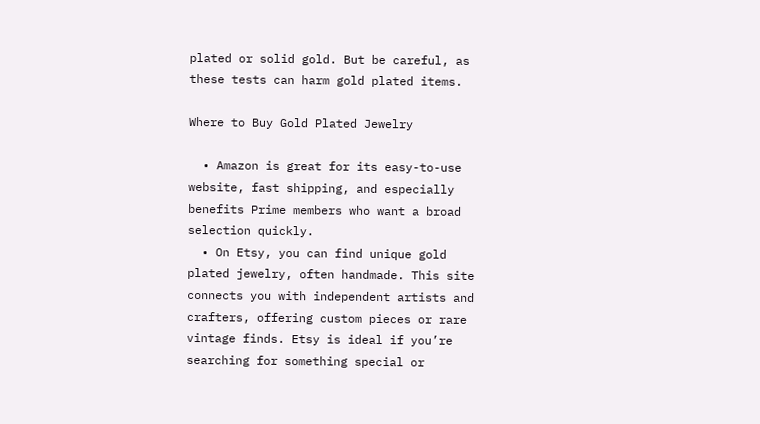plated or solid gold. But be careful, as these tests can harm gold plated items.

Where to Buy Gold Plated Jewelry

  • Amazon is great for its easy-to-use website, fast shipping, and especially benefits Prime members who want a broad selection quickly.
  • On Etsy, you can find unique gold plated jewelry, often handmade. This site connects you with independent artists and crafters, offering custom pieces or rare vintage finds. Etsy is ideal if you’re searching for something special or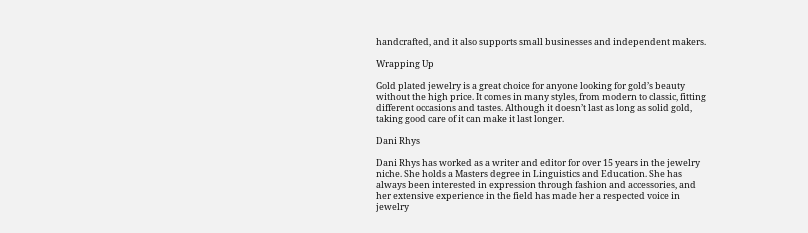handcrafted, and it also supports small businesses and independent makers.

Wrapping Up

Gold plated jewelry is a great choice for anyone looking for gold’s beauty without the high price. It comes in many styles, from modern to classic, fitting different occasions and tastes. Although it doesn’t last as long as solid gold, taking good care of it can make it last longer.

Dani Rhys

Dani Rhys has worked as a writer and editor for over 15 years in the jewelry niche. She holds a Masters degree in Linguistics and Education. She has always been interested in expression through fashion and accessories, and her extensive experience in the field has made her a respected voice in jewelry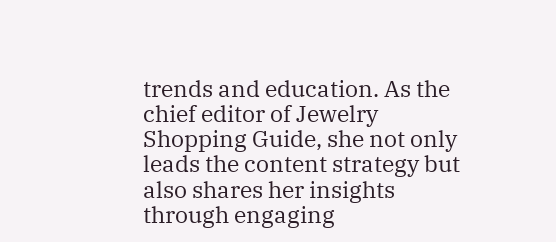trends and education. As the chief editor of Jewelry Shopping Guide, she not only leads the content strategy but also shares her insights through engaging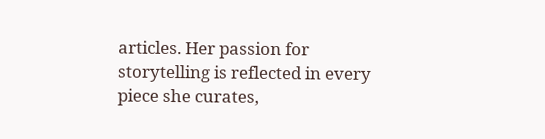articles. Her passion for storytelling is reflected in every piece she curates,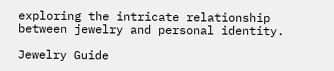exploring the intricate relationship between jewelry and personal identity.

Jewelry Guide